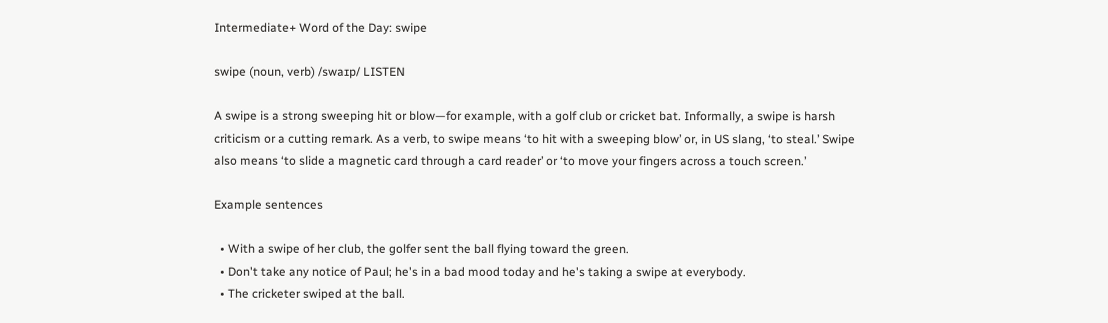Intermediate+ Word of the Day: swipe

swipe (noun, verb) /swaɪp/ LISTEN

A swipe is a strong sweeping hit or blow—for example, with a golf club or cricket bat. Informally, a swipe is harsh criticism or a cutting remark. As a verb, to swipe means ‘to hit with a sweeping blow’ or, in US slang, ‘to steal.’ Swipe also means ‘to slide a magnetic card through a card reader’ or ‘to move your fingers across a touch screen.’

Example sentences

  • With a swipe of her club, the golfer sent the ball flying toward the green.
  • Don't take any notice of Paul; he's in a bad mood today and he's taking a swipe at everybody.
  • The cricketer swiped at the ball.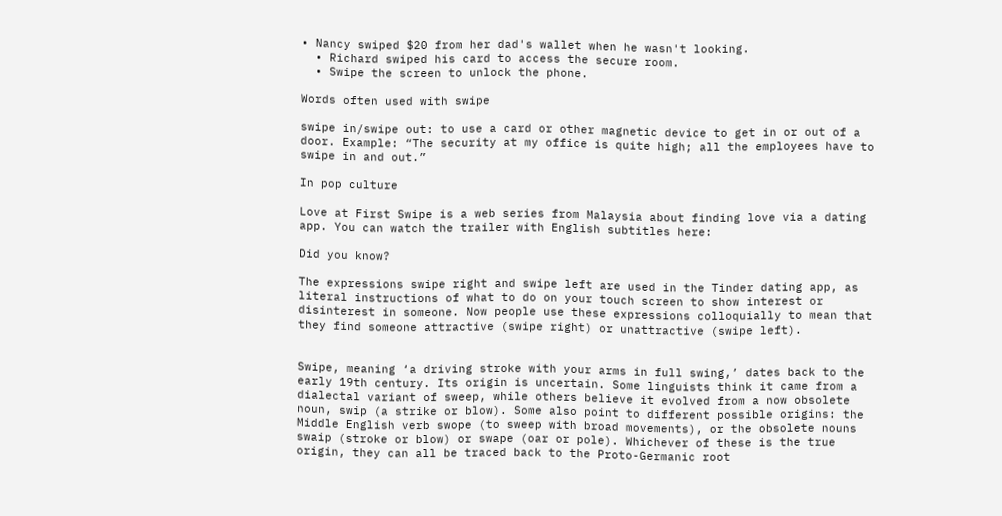• Nancy swiped $20 from her dad's wallet when he wasn't looking.
  • Richard swiped his card to access the secure room.
  • Swipe the screen to unlock the phone.

Words often used with swipe

swipe in/swipe out: to use a card or other magnetic device to get in or out of a door. Example: “The security at my office is quite high; all the employees have to swipe in and out.”

In pop culture

Love at First Swipe is a web series from Malaysia about finding love via a dating app. You can watch the trailer with English subtitles here:

Did you know?

The expressions swipe right and swipe left are used in the Tinder dating app, as literal instructions of what to do on your touch screen to show interest or disinterest in someone. Now people use these expressions colloquially to mean that they find someone attractive (swipe right) or unattractive (swipe left).


Swipe, meaning ‘a driving stroke with your arms in full swing,’ dates back to the early 19th century. Its origin is uncertain. Some linguists think it came from a dialectal variant of sweep, while others believe it evolved from a now obsolete noun, swip (a strike or blow). Some also point to different possible origins: the Middle English verb swope (to sweep with broad movements), or the obsolete nouns swaip (stroke or blow) or swape (oar or pole). Whichever of these is the true origin, they can all be traced back to the Proto-Germanic root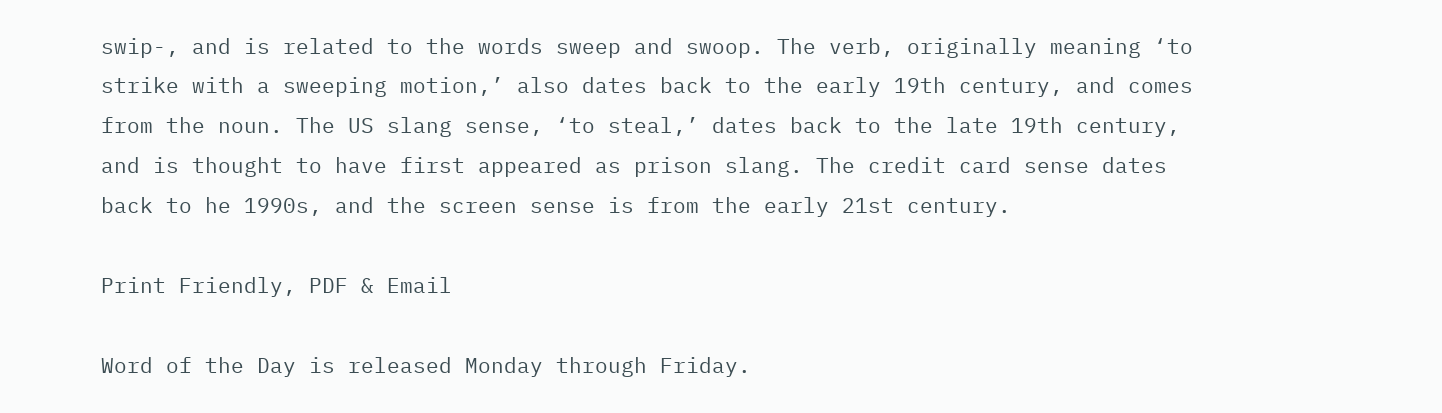swip-, and is related to the words sweep and swoop. The verb, originally meaning ‘to strike with a sweeping motion,’ also dates back to the early 19th century, and comes from the noun. The US slang sense, ‘to steal,’ dates back to the late 19th century, and is thought to have first appeared as prison slang. The credit card sense dates back to he 1990s, and the screen sense is from the early 21st century.

Print Friendly, PDF & Email

Word of the Day is released Monday through Friday.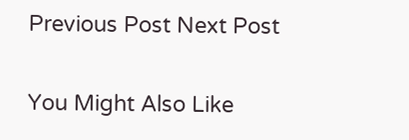Previous Post Next Post

You Might Also Like